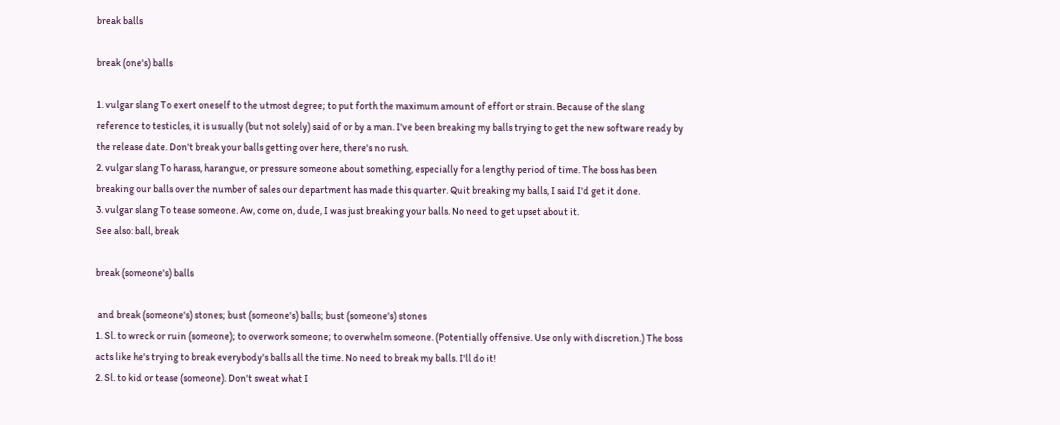break balls

break (one's) balls

1. vulgar slang To exert oneself to the utmost degree; to put forth the maximum amount of effort or strain. Because of the slang reference to testicles, it is usually (but not solely) said of or by a man. I've been breaking my balls trying to get the new software ready by the release date. Don't break your balls getting over here, there's no rush.
2. vulgar slang To harass, harangue, or pressure someone about something, especially for a lengthy period of time. The boss has been breaking our balls over the number of sales our department has made this quarter. Quit breaking my balls, I said I'd get it done.
3. vulgar slang To tease someone. Aw, come on, dude, I was just breaking your balls. No need to get upset about it.
See also: ball, break

break (someone's) balls

 and break (someone's) stones; bust (someone's) balls; bust (someone's) stones
1. Sl. to wreck or ruin (someone); to overwork someone; to overwhelm someone. (Potentially offensive. Use only with discretion.) The boss acts like he's trying to break everybody's balls all the time. No need to break my balls. I'll do it!
2. Sl. to kid or tease (someone). Don't sweat what I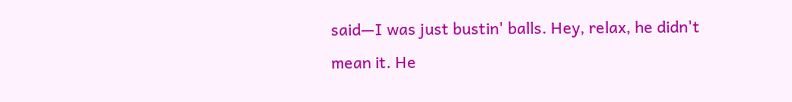said—I was just bustin' balls. Hey, relax, he didn't mean it. He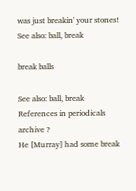was just breakin' your stones!
See also: ball, break

break balls

See also: ball, break
References in periodicals archive ?
He [Murray] had some break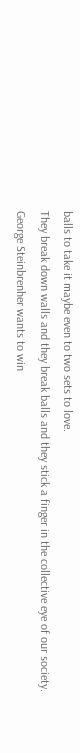balls to take it maybe even to two sets to love.
They break down walls and they break balls and they stick a finger in the collective eye of our society.
George Steinbrenher wants to win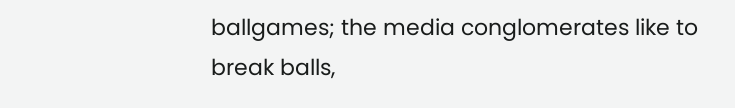ballgames; the media conglomerates like to break balls,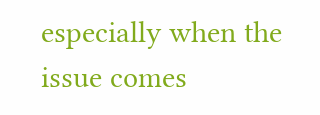especially when the issue comes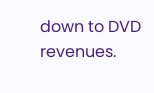down to DVD revenues.